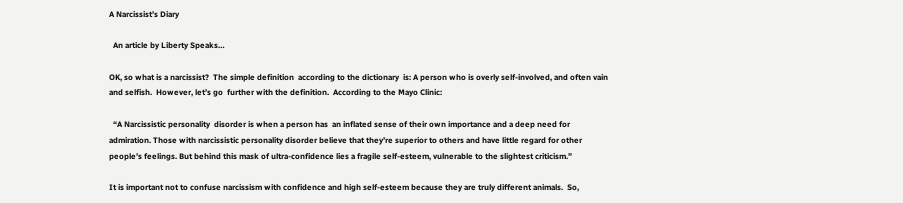A Narcissist’s Diary

  An article by Liberty Speaks…

OK, so what is a narcissist?  The simple definition  according to the dictionary  is: A person who is overly self-involved, and often vain and selfish.  However, let’s go  further with the definition.  According to the Mayo Clinic:

  “A Narcissistic personality  disorder is when a person has  an inflated sense of their own importance and a deep need for admiration. Those with narcissistic personality disorder believe that they’re superior to others and have little regard for other people’s feelings. But behind this mask of ultra-confidence lies a fragile self-esteem, vulnerable to the slightest criticism.”

It is important not to confuse narcissism with confidence and high self-esteem because they are truly different animals.  So,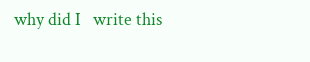why did I   write this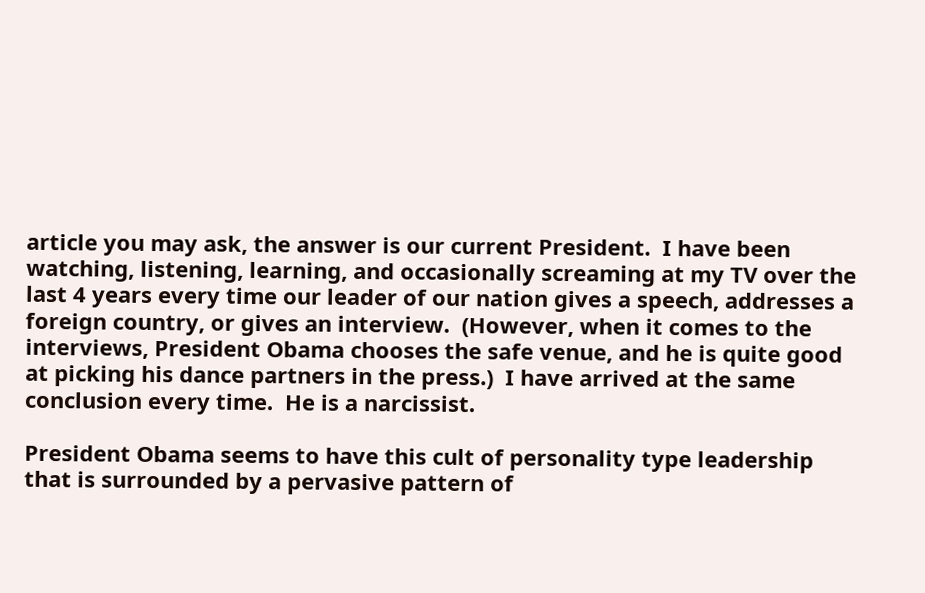article you may ask, the answer is our current President.  I have been watching, listening, learning, and occasionally screaming at my TV over the last 4 years every time our leader of our nation gives a speech, addresses a foreign country, or gives an interview.  (However, when it comes to the interviews, President Obama chooses the safe venue, and he is quite good at picking his dance partners in the press.)  I have arrived at the same conclusion every time.  He is a narcissist.

President Obama seems to have this cult of personality type leadership that is surrounded by a pervasive pattern of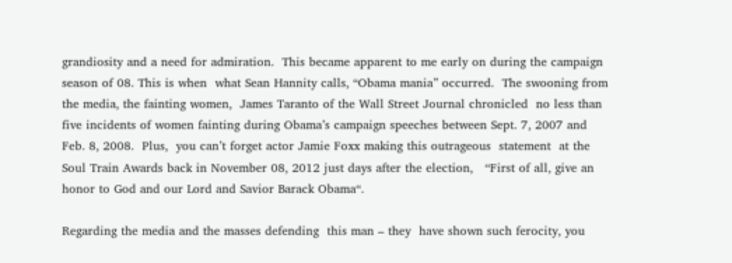grandiosity and a need for admiration.  This became apparent to me early on during the campaign season of 08. This is when  what Sean Hannity calls, “Obama mania” occurred.  The swooning from the media, the fainting women,  James Taranto of the Wall Street Journal chronicled  no less than five incidents of women fainting during Obama’s campaign speeches between Sept. 7, 2007 and Feb. 8, 2008.  Plus,  you can’t forget actor Jamie Foxx making this outrageous  statement  at the Soul Train Awards back in November 08, 2012 just days after the election,   “First of all, give an honor to God and our Lord and Savior Barack Obama“.

Regarding the media and the masses defending  this man – they  have shown such ferocity, you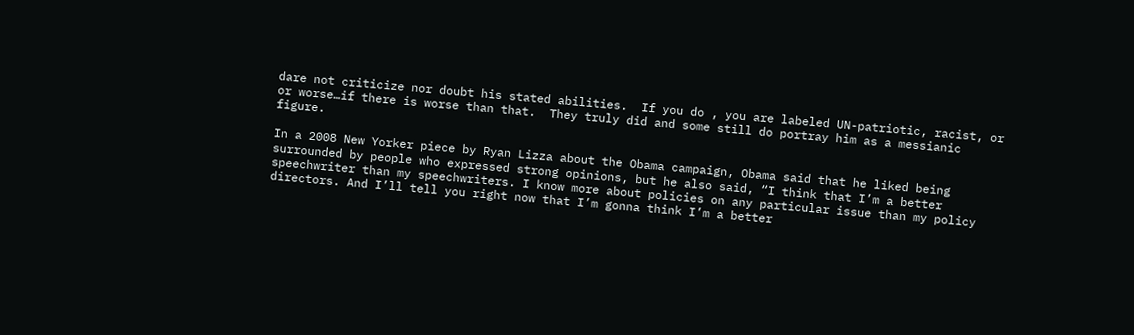dare not criticize nor doubt his stated abilities.  If you do , you are labeled UN-patriotic, racist, or or worse…if there is worse than that.  They truly did and some still do portray him as a messianic figure.

In a 2008 New Yorker piece by Ryan Lizza about the Obama campaign, Obama said that he liked being surrounded by people who expressed strong opinions, but he also said, “I think that I’m a better speechwriter than my speechwriters. I know more about policies on any particular issue than my policy directors. And I’ll tell you right now that I’m gonna think I’m a better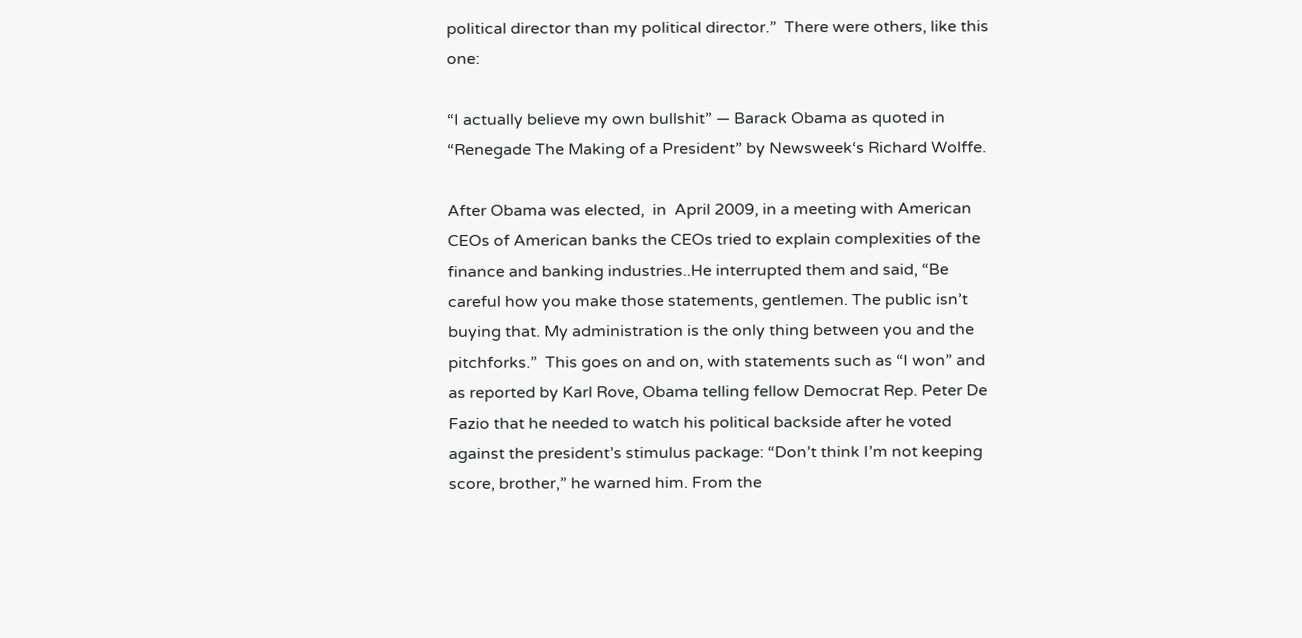political director than my political director.”  There were others, like this one:

“I actually believe my own bullshit” — Barack Obama as quoted in “Renegade The Making of a President” by Newsweek‘s Richard Wolffe.

After Obama was elected,  in  April 2009, in a meeting with American CEOs of American banks the CEOs tried to explain complexities of the finance and banking industries..He interrupted them and said, “Be careful how you make those statements, gentlemen. The public isn’t buying that. My administration is the only thing between you and the pitchforks.”  This goes on and on, with statements such as “I won” and as reported by Karl Rove, Obama telling fellow Democrat Rep. Peter De Fazio that he needed to watch his political backside after he voted against the president’s stimulus package: “Don’t think I’m not keeping score, brother,” he warned him. From the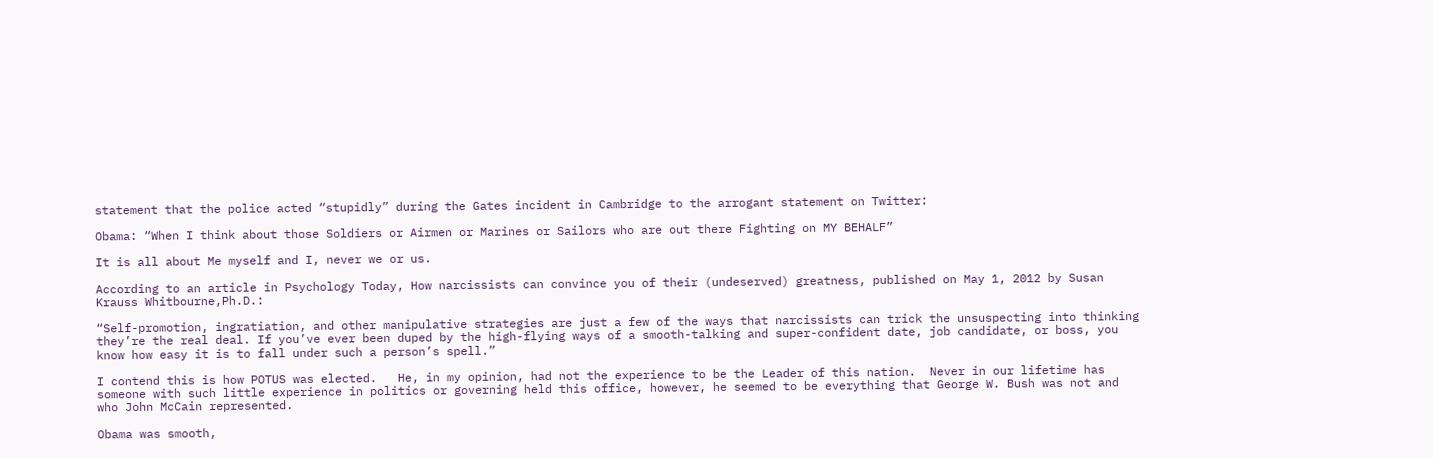statement that the police acted “stupidly” during the Gates incident in Cambridge to the arrogant statement on Twitter:

Obama: “When I think about those Soldiers or Airmen or Marines or Sailors who are out there Fighting on MY BEHALF”

It is all about Me myself and I, never we or us.

According to an article in Psychology Today, How narcissists can convince you of their (undeserved) greatness, published on May 1, 2012 by Susan Krauss Whitbourne,Ph.D.:

“Self-promotion, ingratiation, and other manipulative strategies are just a few of the ways that narcissists can trick the unsuspecting into thinking they’re the real deal. If you’ve ever been duped by the high-flying ways of a smooth-talking and super-confident date, job candidate, or boss, you know how easy it is to fall under such a person’s spell.”

I contend this is how POTUS was elected.   He, in my opinion, had not the experience to be the Leader of this nation.  Never in our lifetime has someone with such little experience in politics or governing held this office, however, he seemed to be everything that George W. Bush was not and who John McCain represented.

Obama was smooth,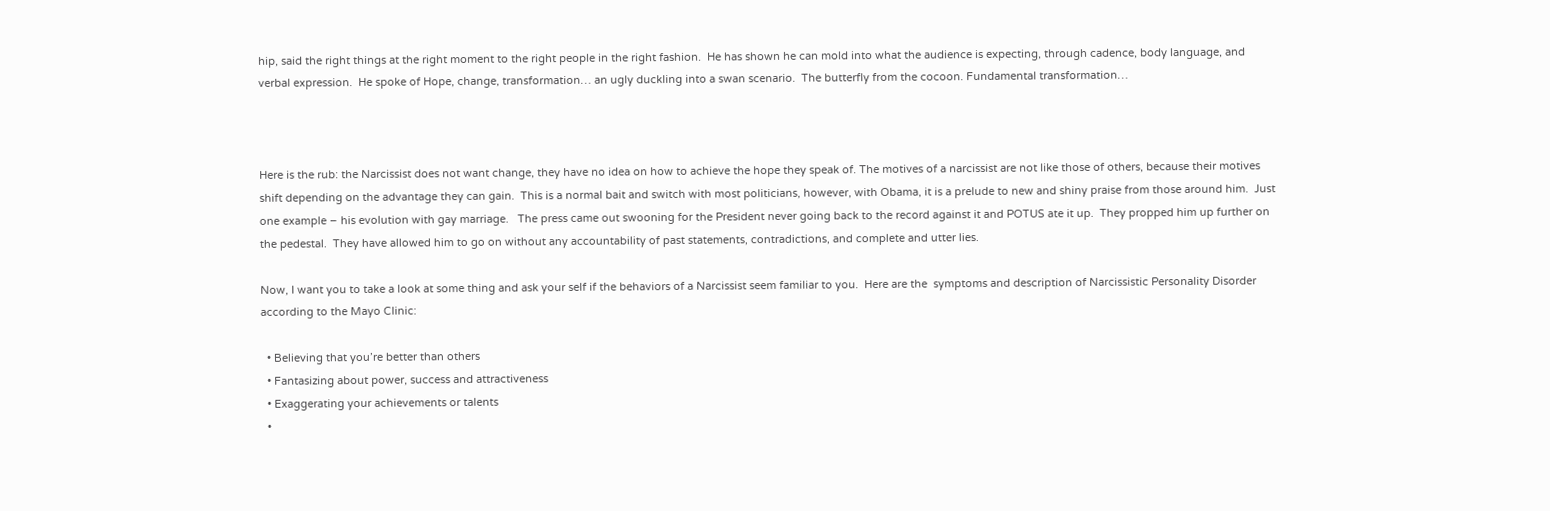hip, said the right things at the right moment to the right people in the right fashion.  He has shown he can mold into what the audience is expecting, through cadence, body language, and verbal expression.  He spoke of Hope, change, transformation… an ugly duckling into a swan scenario.  The butterfly from the cocoon. Fundamental transformation…



Here is the rub: the Narcissist does not want change, they have no idea on how to achieve the hope they speak of. The motives of a narcissist are not like those of others, because their motives shift depending on the advantage they can gain.  This is a normal bait and switch with most politicians, however, with Obama, it is a prelude to new and shiny praise from those around him.  Just one example – his evolution with gay marriage.   The press came out swooning for the President never going back to the record against it and POTUS ate it up.  They propped him up further on the pedestal.  They have allowed him to go on without any accountability of past statements, contradictions, and complete and utter lies.

Now, I want you to take a look at some thing and ask your self if the behaviors of a Narcissist seem familiar to you.  Here are the  symptoms and description of Narcissistic Personality Disorder according to the Mayo Clinic:

  • Believing that you’re better than others
  • Fantasizing about power, success and attractiveness
  • Exaggerating your achievements or talents
  •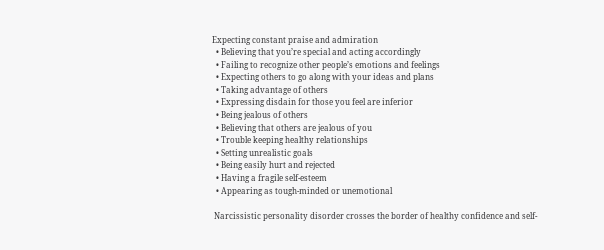Expecting constant praise and admiration
  • Believing that you’re special and acting accordingly
  • Failing to recognize other people’s emotions and feelings
  • Expecting others to go along with your ideas and plans
  • Taking advantage of others
  • Expressing disdain for those you feel are inferior
  • Being jealous of others
  • Believing that others are jealous of you
  • Trouble keeping healthy relationships
  • Setting unrealistic goals
  • Being easily hurt and rejected
  • Having a fragile self-esteem
  • Appearing as tough-minded or unemotional

 Narcissistic personality disorder crosses the border of healthy confidence and self-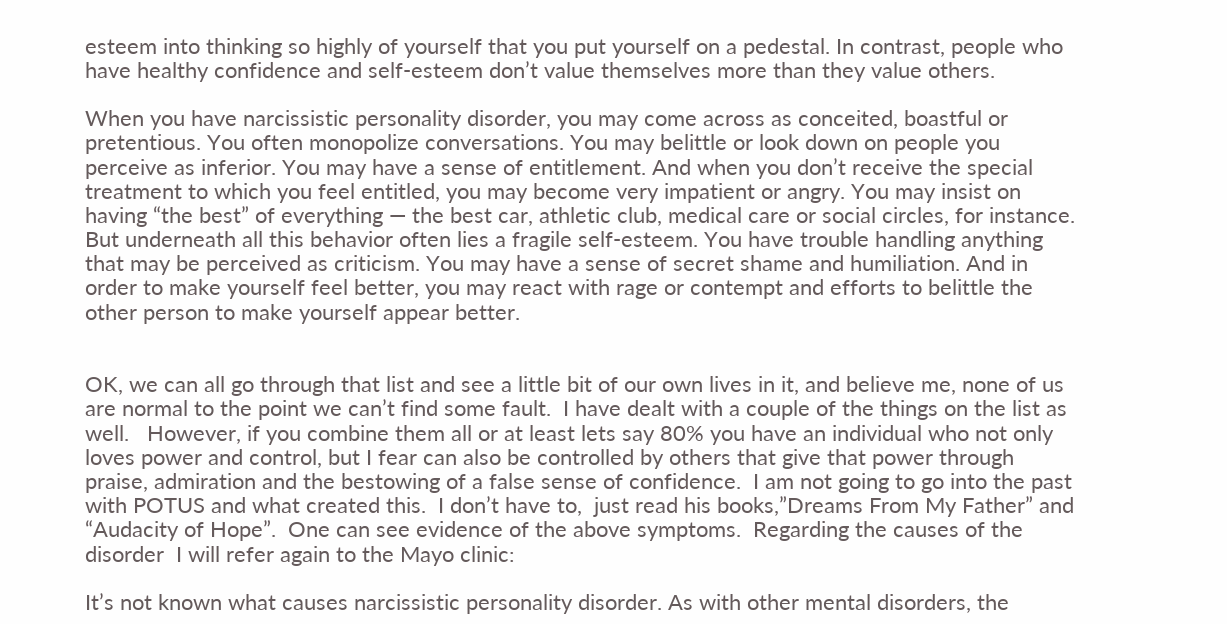esteem into thinking so highly of yourself that you put yourself on a pedestal. In contrast, people who have healthy confidence and self-esteem don’t value themselves more than they value others.

When you have narcissistic personality disorder, you may come across as conceited, boastful or pretentious. You often monopolize conversations. You may belittle or look down on people you perceive as inferior. You may have a sense of entitlement. And when you don’t receive the special treatment to which you feel entitled, you may become very impatient or angry. You may insist on having “the best” of everything — the best car, athletic club, medical care or social circles, for instance.  But underneath all this behavior often lies a fragile self-esteem. You have trouble handling anything that may be perceived as criticism. You may have a sense of secret shame and humiliation. And in order to make yourself feel better, you may react with rage or contempt and efforts to belittle the other person to make yourself appear better.


OK, we can all go through that list and see a little bit of our own lives in it, and believe me, none of us are normal to the point we can’t find some fault.  I have dealt with a couple of the things on the list as well.   However, if you combine them all or at least lets say 80% you have an individual who not only loves power and control, but I fear can also be controlled by others that give that power through praise, admiration and the bestowing of a false sense of confidence.  I am not going to go into the past with POTUS and what created this.  I don’t have to,  just read his books,”Dreams From My Father” and “Audacity of Hope”.  One can see evidence of the above symptoms.  Regarding the causes of the disorder  I will refer again to the Mayo clinic:

It’s not known what causes narcissistic personality disorder. As with other mental disorders, the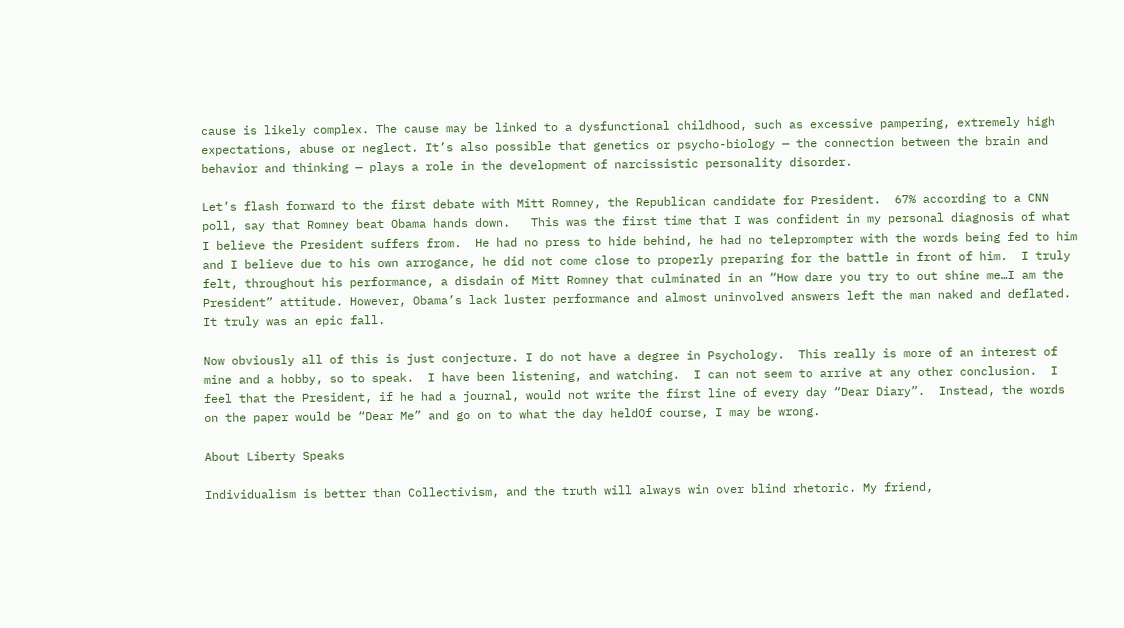cause is likely complex. The cause may be linked to a dysfunctional childhood, such as excessive pampering, extremely high expectations, abuse or neglect. It’s also possible that genetics or psycho-biology — the connection between the brain and behavior and thinking — plays a role in the development of narcissistic personality disorder.

Let’s flash forward to the first debate with Mitt Romney, the Republican candidate for President.  67% according to a CNN poll, say that Romney beat Obama hands down.   This was the first time that I was confident in my personal diagnosis of what I believe the President suffers from.  He had no press to hide behind, he had no teleprompter with the words being fed to him and I believe due to his own arrogance, he did not come close to properly preparing for the battle in front of him.  I truly felt, throughout his performance, a disdain of Mitt Romney that culminated in an “How dare you try to out shine me…I am the President” attitude. However, Obama’s lack luster performance and almost uninvolved answers left the man naked and deflated.  It truly was an epic fall.

Now obviously all of this is just conjecture. I do not have a degree in Psychology.  This really is more of an interest of mine and a hobby, so to speak.  I have been listening, and watching.  I can not seem to arrive at any other conclusion.  I feel that the President, if he had a journal, would not write the first line of every day “Dear Diary”.  Instead, the words on the paper would be “Dear Me” and go on to what the day heldOf course, I may be wrong.

About Liberty Speaks

Individualism is better than Collectivism, and the truth will always win over blind rhetoric. My friend,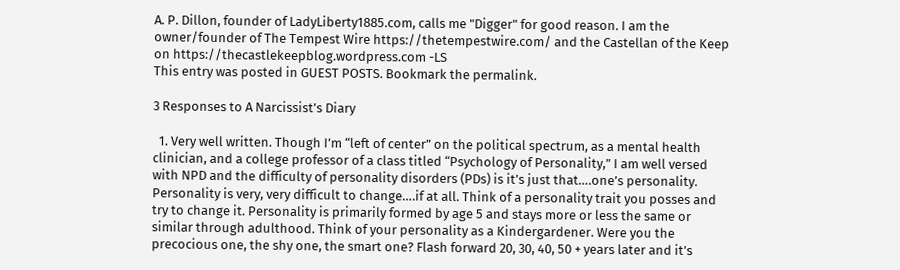A. P. Dillon, founder of LadyLiberty1885.com, calls me "Digger" for good reason. I am the owner/founder of The Tempest Wire https://thetempestwire.com/ and the Castellan of the Keep on https://thecastlekeepblog.wordpress.com -LS
This entry was posted in GUEST POSTS. Bookmark the permalink.

3 Responses to A Narcissist’s Diary

  1. Very well written. Though I’m “left of center” on the political spectrum, as a mental health clinician, and a college professor of a class titled “Psychology of Personality,” I am well versed with NPD and the difficulty of personality disorders (PDs) is it’s just that….one’s personality. Personality is very, very difficult to change….if at all. Think of a personality trait you posses and try to change it. Personality is primarily formed by age 5 and stays more or less the same or similar through adulthood. Think of your personality as a Kindergardener. Were you the precocious one, the shy one, the smart one? Flash forward 20, 30, 40, 50 + years later and it’s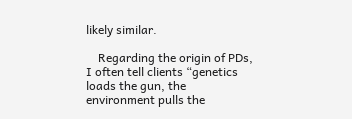likely similar.

    Regarding the origin of PDs, I often tell clients “genetics loads the gun, the environment pulls the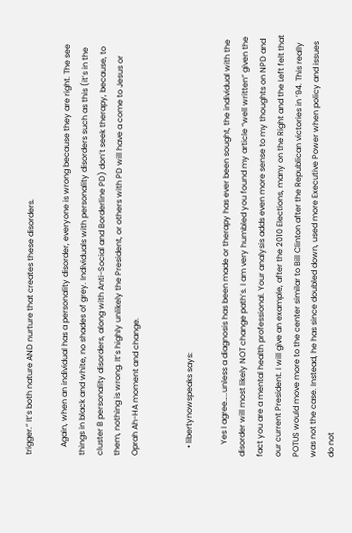trigger.” It’s both nature AND nurture that creates these disorders.

    Again, when an individual has a personality disorder, everyone is wrong because they are right. The see things in black and white, no shades of grey. Individuals with personality disorders such as this (it’s in the cluster B personality disorders, along with Anti-Social and Borderline PD) don’t seek therapy, because, to them, nothing is wrong. It’s highly unlikely the President, or others with PD will have a come to Jesus or Oprah Ah-HA moment and change.


    • libertynowspeaks says:

      Yes I agree…..unless a diagnosis has been made or therapy has ever been sought, the individual with the disorder will most likely NOT change path’s. I am very humbled you found my article “well written” given the fact you are a mental health professional. Your analysis adds even more sense to my thoughts on NPD and our current President. I will give an example, after the 2010 Elections, many on the Right and the Left felt that POTUS would move more to the center similar to Bill Clinton after the Republican victories in ’94. This really was not the case. Instead, he has since doubled down, used more Executive Power when policy and issues do not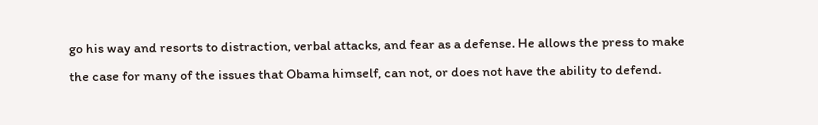go his way and resorts to distraction, verbal attacks, and fear as a defense. He allows the press to make the case for many of the issues that Obama himself, can not, or does not have the ability to defend.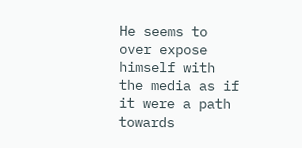He seems to over expose himself with the media as if it were a path towards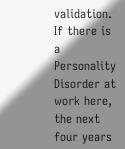validation. If there is a Personality Disorder at work here, the next four years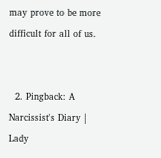may prove to be more difficult for all of us.


  2. Pingback: A Narcissist's Diary | Lady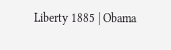Liberty 1885 | Obama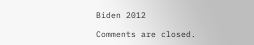Biden 2012

Comments are closed.